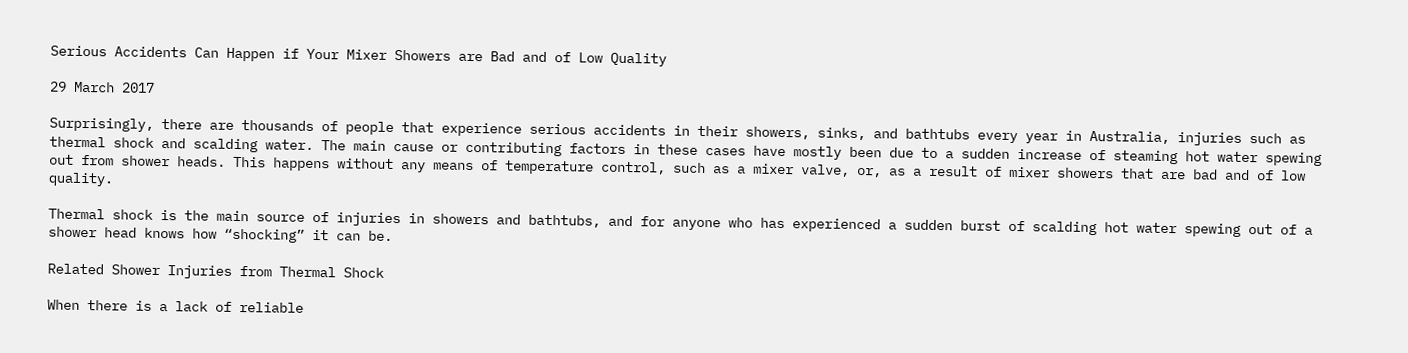Serious Accidents Can Happen if Your Mixer Showers are Bad and of Low Quality

29 March 2017

Surprisingly, there are thousands of people that experience serious accidents in their showers, sinks, and bathtubs every year in Australia, injuries such as thermal shock and scalding water. The main cause or contributing factors in these cases have mostly been due to a sudden increase of steaming hot water spewing out from shower heads. This happens without any means of temperature control, such as a mixer valve, or, as a result of mixer showers that are bad and of low quality.

Thermal shock is the main source of injuries in showers and bathtubs, and for anyone who has experienced a sudden burst of scalding hot water spewing out of a shower head knows how “shocking” it can be.

Related Shower Injuries from Thermal Shock

When there is a lack of reliable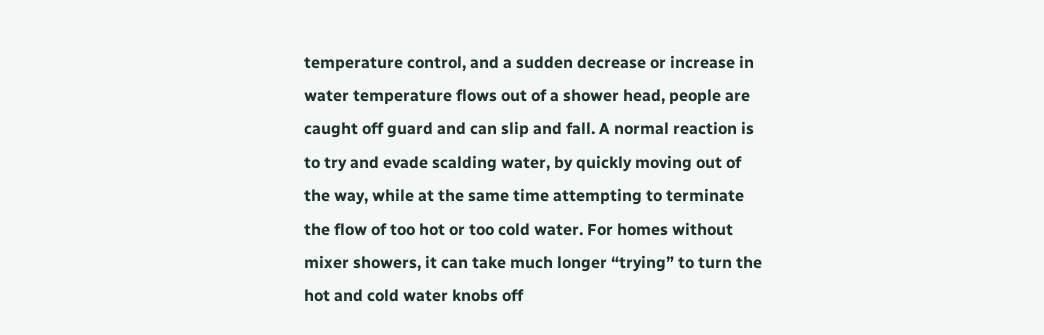temperature control, and a sudden decrease or increase in water temperature flows out of a shower head, people are caught off guard and can slip and fall. A normal reaction is to try and evade scalding water, by quickly moving out of the way, while at the same time attempting to terminate the flow of too hot or too cold water. For homes without mixer showers, it can take much longer “trying” to turn the hot and cold water knobs off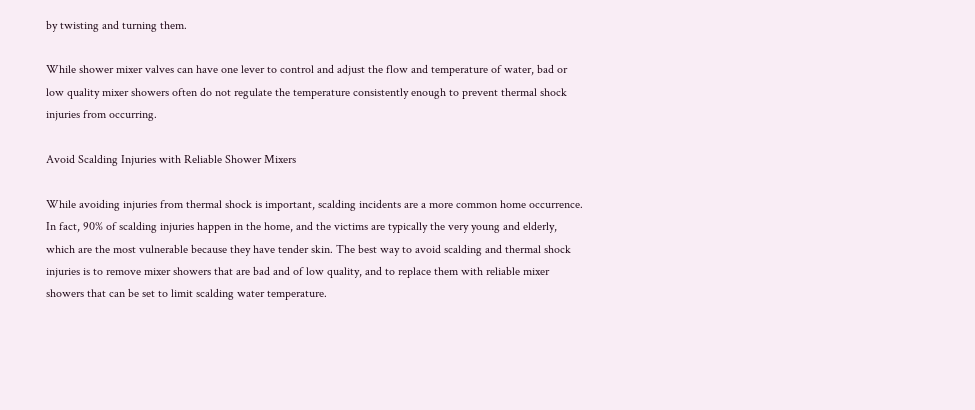by twisting and turning them.

While shower mixer valves can have one lever to control and adjust the flow and temperature of water, bad or low quality mixer showers often do not regulate the temperature consistently enough to prevent thermal shock injuries from occurring.

Avoid Scalding Injuries with Reliable Shower Mixers

While avoiding injuries from thermal shock is important, scalding incidents are a more common home occurrence. In fact, 90% of scalding injuries happen in the home, and the victims are typically the very young and elderly, which are the most vulnerable because they have tender skin. The best way to avoid scalding and thermal shock injuries is to remove mixer showers that are bad and of low quality, and to replace them with reliable mixer showers that can be set to limit scalding water temperature.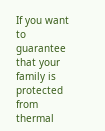If you want to guarantee that your family is protected from thermal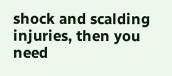shock and scalding injuries, then you need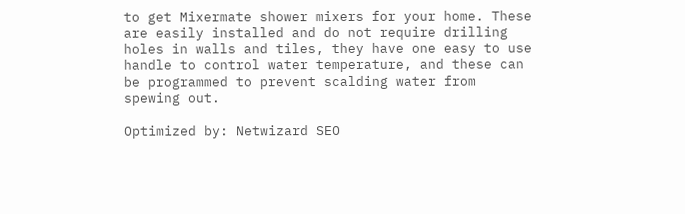to get Mixermate shower mixers for your home. These are easily installed and do not require drilling holes in walls and tiles, they have one easy to use handle to control water temperature, and these can be programmed to prevent scalding water from spewing out.

Optimized by: Netwizard SEO